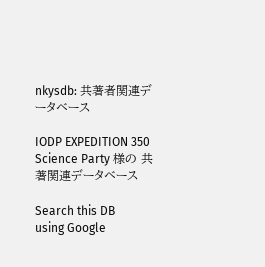nkysdb: 共著者関連データベース

IODP EXPEDITION 350 Science Party 様の 共著関連データベース

Search this DB
using Google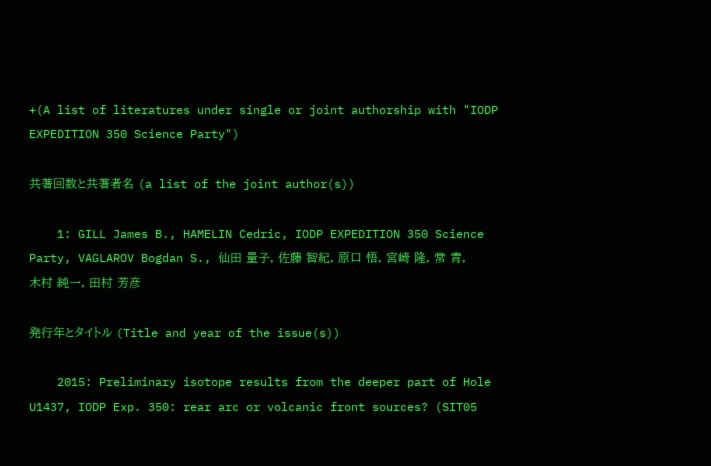+(A list of literatures under single or joint authorship with "IODP EXPEDITION 350 Science Party")

共著回数と共著者名 (a list of the joint author(s))

    1: GILL James B., HAMELIN Cedric, IODP EXPEDITION 350 Science Party, VAGLAROV Bogdan S., 仙田 量子, 佐藤 智紀, 原口 悟, 宮崎 隆, 常 青, 木村 純一, 田村 芳彦

発行年とタイトル (Title and year of the issue(s))

    2015: Preliminary isotope results from the deeper part of Hole U1437, IODP Exp. 350: rear arc or volcanic front sources? (SIT05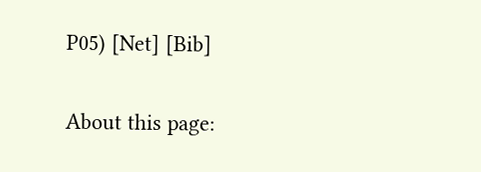P05) [Net] [Bib]

About this page: